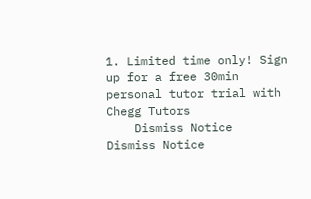1. Limited time only! Sign up for a free 30min personal tutor trial with Chegg Tutors
    Dismiss Notice
Dismiss Notice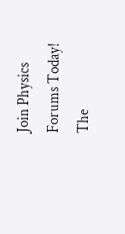Join Physics Forums Today!
The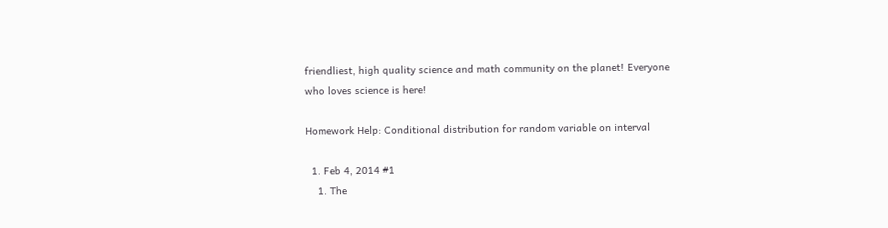friendliest, high quality science and math community on the planet! Everyone who loves science is here!

Homework Help: Conditional distribution for random variable on interval

  1. Feb 4, 2014 #1
    1. The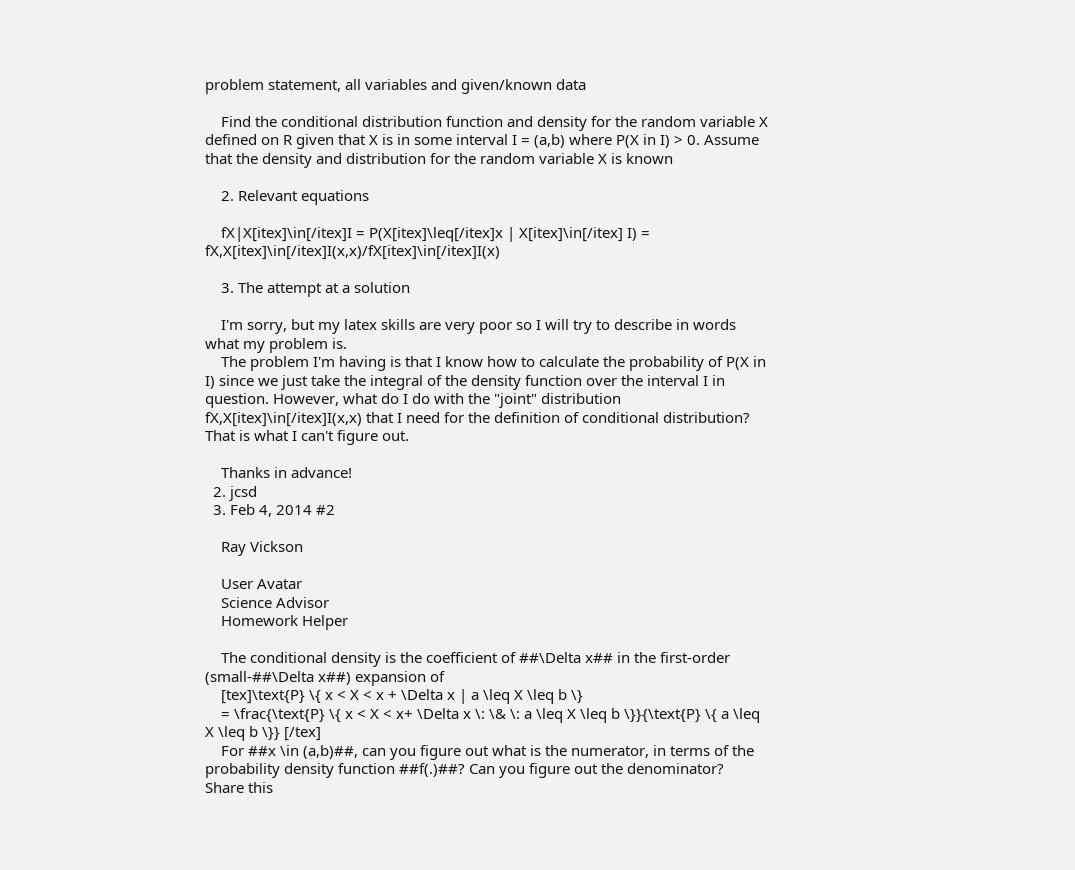problem statement, all variables and given/known data

    Find the conditional distribution function and density for the random variable X defined on R given that X is in some interval I = (a,b) where P(X in I) > 0. Assume that the density and distribution for the random variable X is known

    2. Relevant equations

    fX|X[itex]\in[/itex]I = P(X[itex]\leq[/itex]x | X[itex]\in[/itex] I) = fX,X[itex]\in[/itex]I(x,x)/fX[itex]\in[/itex]I(x)

    3. The attempt at a solution

    I'm sorry, but my latex skills are very poor so I will try to describe in words what my problem is.
    The problem I'm having is that I know how to calculate the probability of P(X in I) since we just take the integral of the density function over the interval I in question. However, what do I do with the "joint" distribution fX,X[itex]\in[/itex]I(x,x) that I need for the definition of conditional distribution? That is what I can't figure out.

    Thanks in advance!
  2. jcsd
  3. Feb 4, 2014 #2

    Ray Vickson

    User Avatar
    Science Advisor
    Homework Helper

    The conditional density is the coefficient of ##\Delta x## in the first-order (small-##\Delta x##) expansion of
    [tex]\text{P} \{ x < X < x + \Delta x | a \leq X \leq b \}
    = \frac{\text{P} \{ x < X < x+ \Delta x \: \& \: a \leq X \leq b \}}{\text{P} \{ a \leq X \leq b \}} [/tex]
    For ##x \in (a,b)##, can you figure out what is the numerator, in terms of the probability density function ##f(.)##? Can you figure out the denominator?
Share this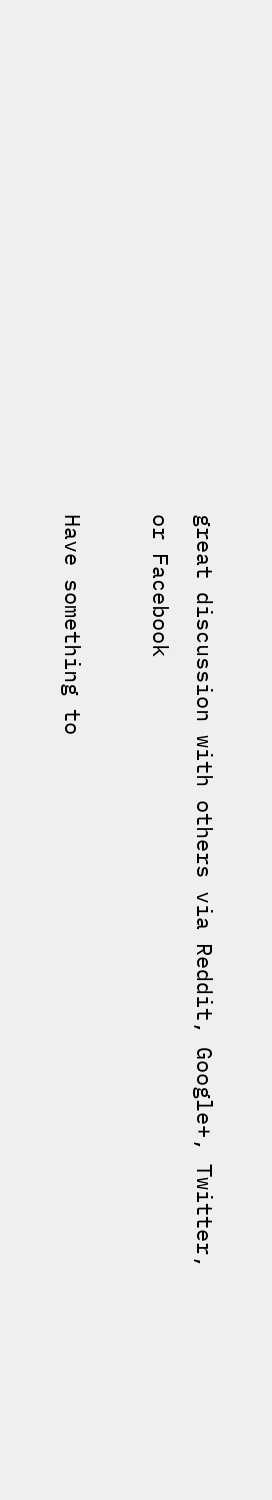great discussion with others via Reddit, Google+, Twitter, or Facebook

Have something to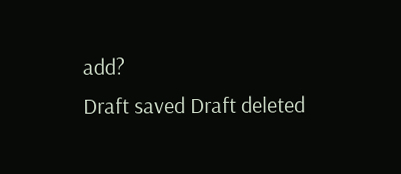add?
Draft saved Draft deleted